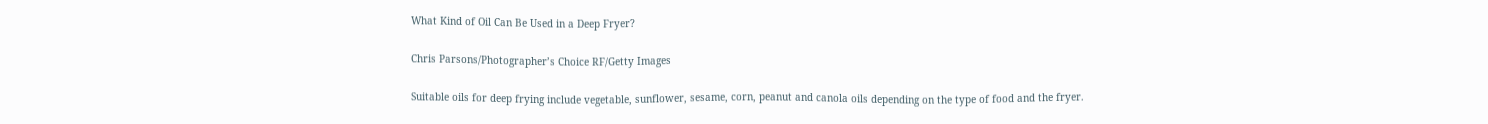What Kind of Oil Can Be Used in a Deep Fryer?

Chris Parsons/Photographer’s Choice RF/Getty Images

Suitable oils for deep frying include vegetable, sunflower, sesame, corn, peanut and canola oils depending on the type of food and the fryer.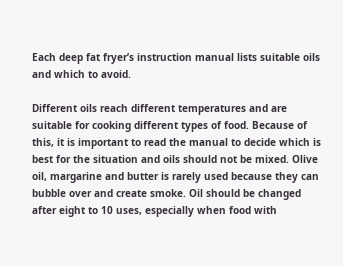Each deep fat fryer’s instruction manual lists suitable oils and which to avoid.

Different oils reach different temperatures and are suitable for cooking different types of food. Because of this, it is important to read the manual to decide which is best for the situation and oils should not be mixed. Olive oil, margarine and butter is rarely used because they can bubble over and create smoke. Oil should be changed after eight to 10 uses, especially when food with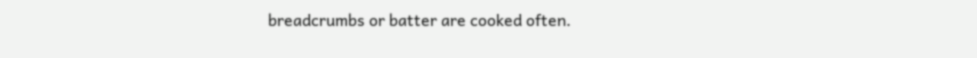breadcrumbs or batter are cooked often.